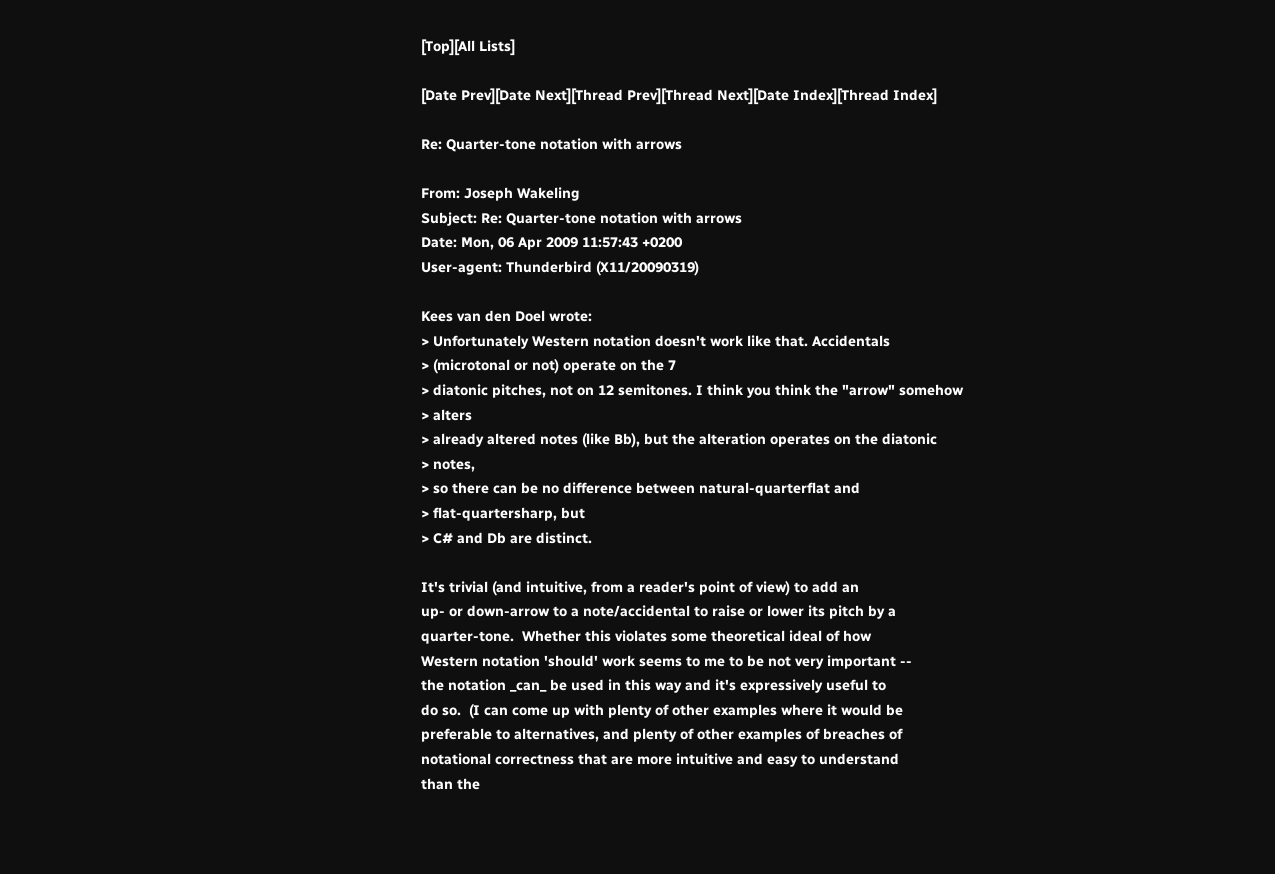[Top][All Lists]

[Date Prev][Date Next][Thread Prev][Thread Next][Date Index][Thread Index]

Re: Quarter-tone notation with arrows

From: Joseph Wakeling
Subject: Re: Quarter-tone notation with arrows
Date: Mon, 06 Apr 2009 11:57:43 +0200
User-agent: Thunderbird (X11/20090319)

Kees van den Doel wrote:
> Unfortunately Western notation doesn't work like that. Accidentals
> (microtonal or not) operate on the 7
> diatonic pitches, not on 12 semitones. I think you think the "arrow" somehow
> alters
> already altered notes (like Bb), but the alteration operates on the diatonic
> notes,
> so there can be no difference between natural-quarterflat and
> flat-quartersharp, but
> C# and Db are distinct.

It's trivial (and intuitive, from a reader's point of view) to add an
up- or down-arrow to a note/accidental to raise or lower its pitch by a
quarter-tone.  Whether this violates some theoretical ideal of how
Western notation 'should' work seems to me to be not very important --
the notation _can_ be used in this way and it's expressively useful to
do so.  (I can come up with plenty of other examples where it would be
preferable to alternatives, and plenty of other examples of breaches of
notational correctness that are more intuitive and easy to understand
than the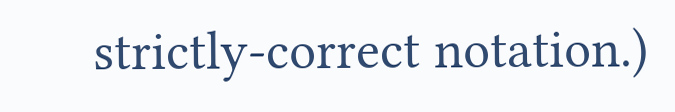strictly-correct notation.)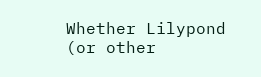Whether Lilypond (or other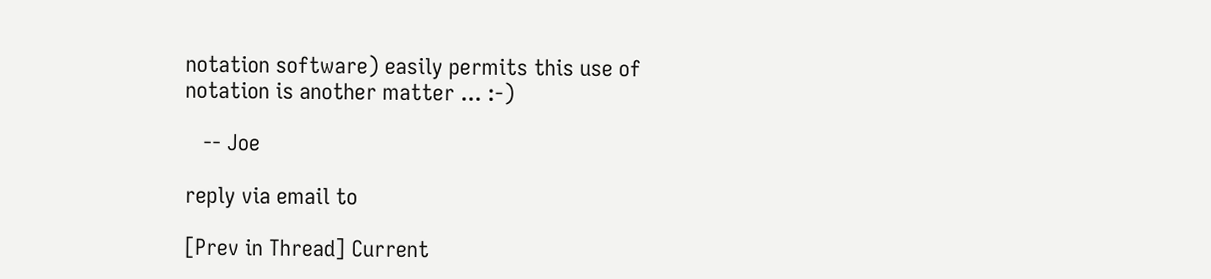notation software) easily permits this use of
notation is another matter ... :-)

   -- Joe

reply via email to

[Prev in Thread] Current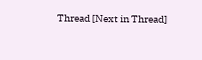Thread [Next in Thread]